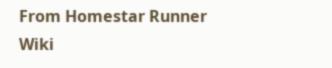From Homestar Runner Wiki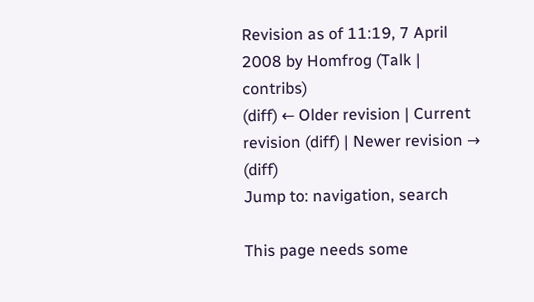Revision as of 11:19, 7 April 2008 by Homfrog (Talk | contribs)
(diff) ← Older revision | Current revision (diff) | Newer revision → (diff)
Jump to: navigation, search

This page needs some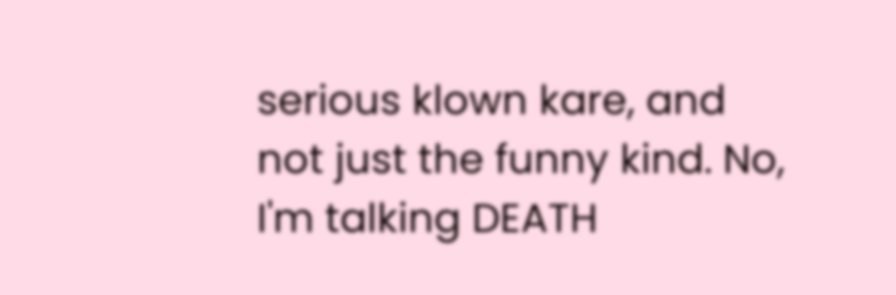serious klown kare, and not just the funny kind. No, I'm talking DEATH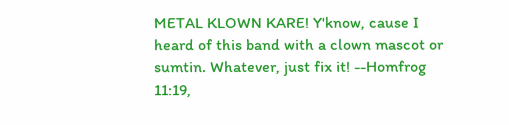METAL KLOWN KARE! Y'know, cause I heard of this band with a clown mascot or sumtin. Whatever, just fix it! --Homfrog 11:19,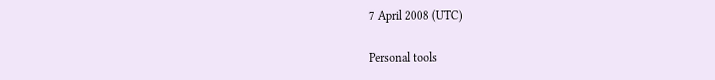7 April 2008 (UTC)

Personal tools